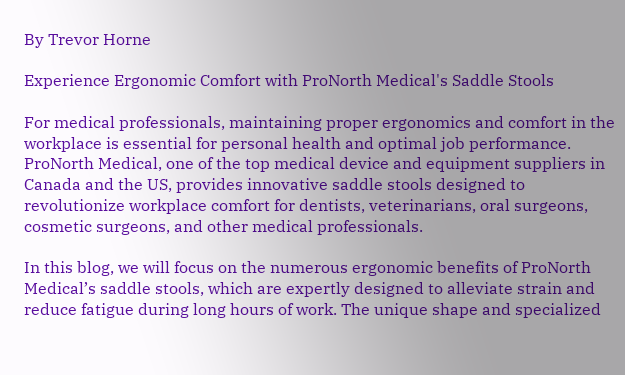By Trevor Horne

Experience Ergonomic Comfort with ProNorth Medical's Saddle Stools

For medical professionals, maintaining proper ergonomics and comfort in the workplace is essential for personal health and optimal job performance. ProNorth Medical, one of the top medical device and equipment suppliers in Canada and the US, provides innovative saddle stools designed to revolutionize workplace comfort for dentists, veterinarians, oral surgeons, cosmetic surgeons, and other medical professionals.

In this blog, we will focus on the numerous ergonomic benefits of ProNorth Medical’s saddle stools, which are expertly designed to alleviate strain and reduce fatigue during long hours of work. The unique shape and specialized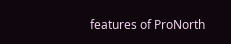features of ProNorth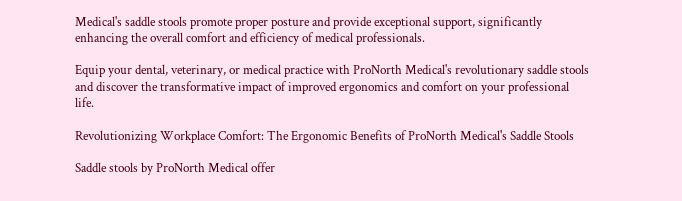Medical's saddle stools promote proper posture and provide exceptional support, significantly enhancing the overall comfort and efficiency of medical professionals.

Equip your dental, veterinary, or medical practice with ProNorth Medical's revolutionary saddle stools and discover the transformative impact of improved ergonomics and comfort on your professional life.

Revolutionizing Workplace Comfort: The Ergonomic Benefits of ProNorth Medical's Saddle Stools

Saddle stools by ProNorth Medical offer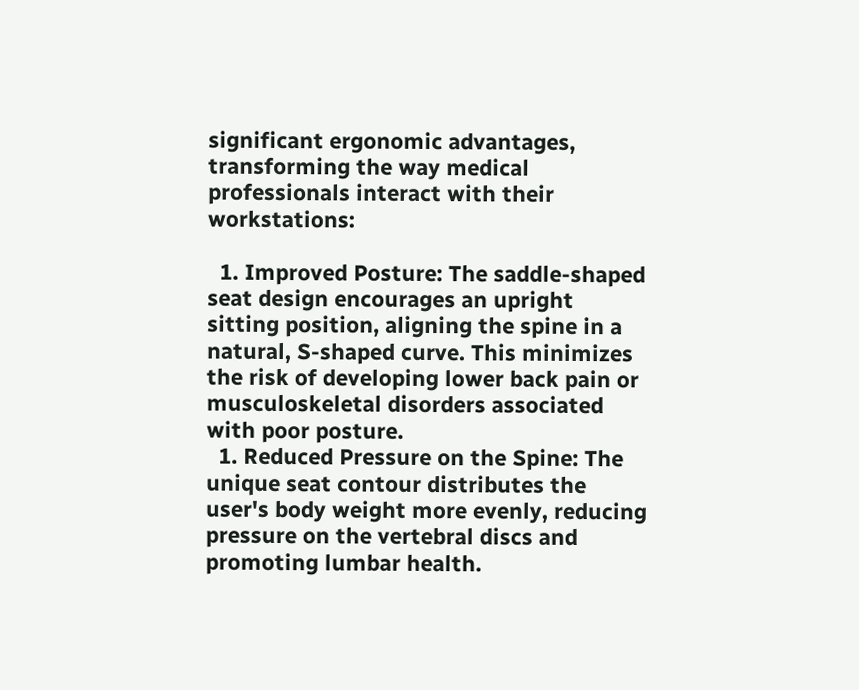significant ergonomic advantages, transforming the way medical professionals interact with their workstations:

  1. Improved Posture: The saddle-shaped seat design encourages an upright sitting position, aligning the spine in a natural, S-shaped curve. This minimizes the risk of developing lower back pain or musculoskeletal disorders associated with poor posture.
  1. Reduced Pressure on the Spine: The unique seat contour distributes the user's body weight more evenly, reducing pressure on the vertebral discs and promoting lumbar health.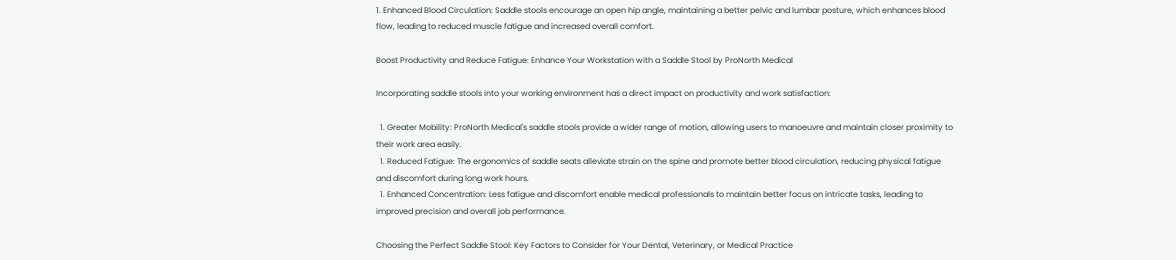1. Enhanced Blood Circulation: Saddle stools encourage an open hip angle, maintaining a better pelvic and lumbar posture, which enhances blood flow, leading to reduced muscle fatigue and increased overall comfort.

Boost Productivity and Reduce Fatigue: Enhance Your Workstation with a Saddle Stool by ProNorth Medical

Incorporating saddle stools into your working environment has a direct impact on productivity and work satisfaction:

  1. Greater Mobility: ProNorth Medical's saddle stools provide a wider range of motion, allowing users to manoeuvre and maintain closer proximity to their work area easily.
  1. Reduced Fatigue: The ergonomics of saddle seats alleviate strain on the spine and promote better blood circulation, reducing physical fatigue and discomfort during long work hours.
  1. Enhanced Concentration: Less fatigue and discomfort enable medical professionals to maintain better focus on intricate tasks, leading to improved precision and overall job performance.

Choosing the Perfect Saddle Stool: Key Factors to Consider for Your Dental, Veterinary, or Medical Practice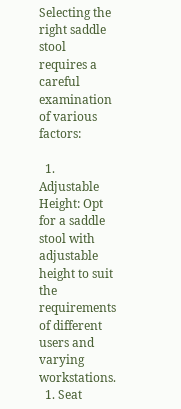Selecting the right saddle stool requires a careful examination of various factors:

  1. Adjustable Height: Opt for a saddle stool with adjustable height to suit the requirements of different users and varying workstations.
  1. Seat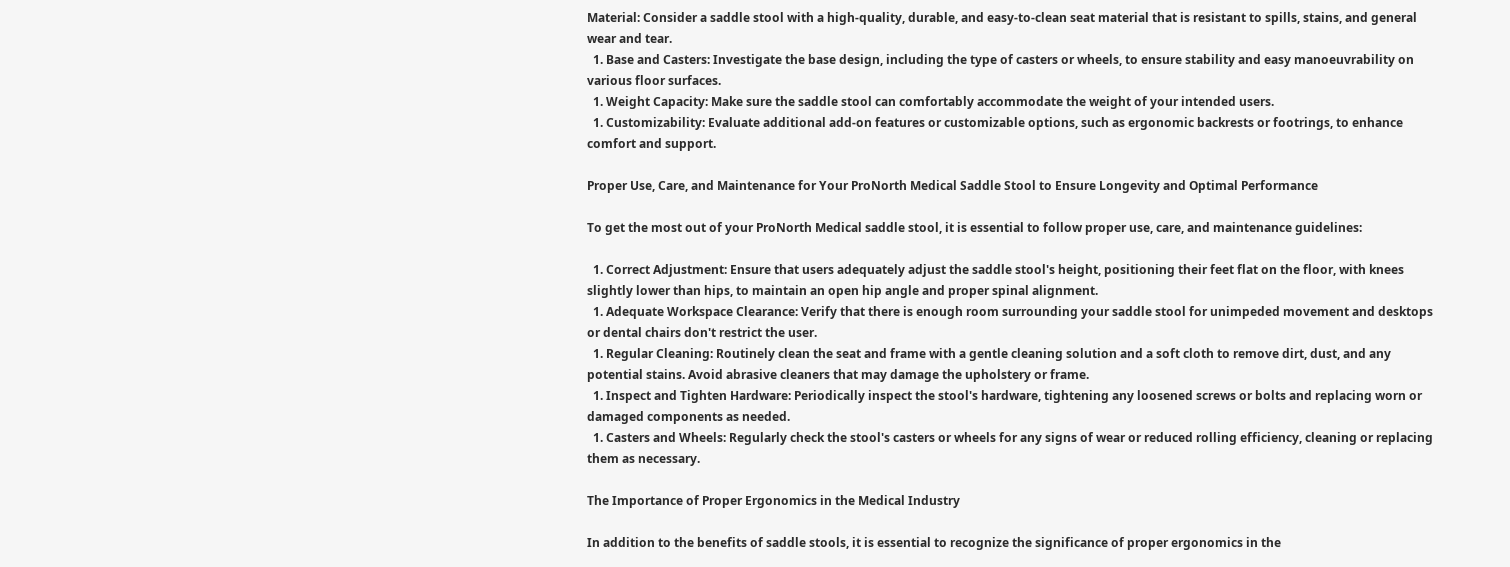Material: Consider a saddle stool with a high-quality, durable, and easy-to-clean seat material that is resistant to spills, stains, and general wear and tear.
  1. Base and Casters: Investigate the base design, including the type of casters or wheels, to ensure stability and easy manoeuvrability on various floor surfaces.
  1. Weight Capacity: Make sure the saddle stool can comfortably accommodate the weight of your intended users.
  1. Customizability: Evaluate additional add-on features or customizable options, such as ergonomic backrests or footrings, to enhance comfort and support.

Proper Use, Care, and Maintenance for Your ProNorth Medical Saddle Stool to Ensure Longevity and Optimal Performance

To get the most out of your ProNorth Medical saddle stool, it is essential to follow proper use, care, and maintenance guidelines:

  1. Correct Adjustment: Ensure that users adequately adjust the saddle stool's height, positioning their feet flat on the floor, with knees slightly lower than hips, to maintain an open hip angle and proper spinal alignment.
  1. Adequate Workspace Clearance: Verify that there is enough room surrounding your saddle stool for unimpeded movement and desktops or dental chairs don't restrict the user.
  1. Regular Cleaning: Routinely clean the seat and frame with a gentle cleaning solution and a soft cloth to remove dirt, dust, and any potential stains. Avoid abrasive cleaners that may damage the upholstery or frame.
  1. Inspect and Tighten Hardware: Periodically inspect the stool's hardware, tightening any loosened screws or bolts and replacing worn or damaged components as needed.
  1. Casters and Wheels: Regularly check the stool's casters or wheels for any signs of wear or reduced rolling efficiency, cleaning or replacing them as necessary.

The Importance of Proper Ergonomics in the Medical Industry

In addition to the benefits of saddle stools, it is essential to recognize the significance of proper ergonomics in the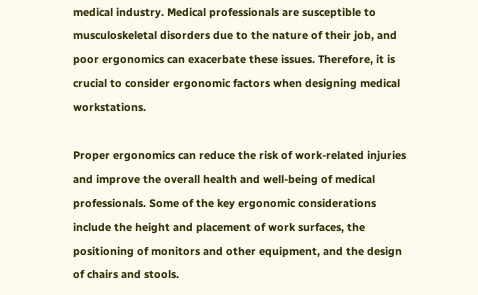medical industry. Medical professionals are susceptible to musculoskeletal disorders due to the nature of their job, and poor ergonomics can exacerbate these issues. Therefore, it is crucial to consider ergonomic factors when designing medical workstations.

Proper ergonomics can reduce the risk of work-related injuries and improve the overall health and well-being of medical professionals. Some of the key ergonomic considerations include the height and placement of work surfaces, the positioning of monitors and other equipment, and the design of chairs and stools.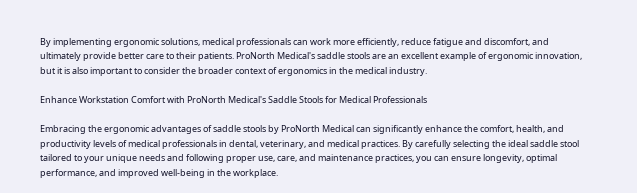By implementing ergonomic solutions, medical professionals can work more efficiently, reduce fatigue and discomfort, and ultimately provide better care to their patients. ProNorth Medical's saddle stools are an excellent example of ergonomic innovation, but it is also important to consider the broader context of ergonomics in the medical industry.

Enhance Workstation Comfort with ProNorth Medical's Saddle Stools for Medical Professionals

Embracing the ergonomic advantages of saddle stools by ProNorth Medical can significantly enhance the comfort, health, and productivity levels of medical professionals in dental, veterinary, and medical practices. By carefully selecting the ideal saddle stool tailored to your unique needs and following proper use, care, and maintenance practices, you can ensure longevity, optimal performance, and improved well-being in the workplace.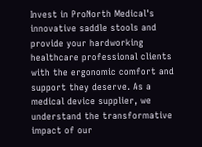Invest in ProNorth Medical's innovative saddle stools and provide your hardworking healthcare professional clients with the ergonomic comfort and support they deserve. As a medical device supplier, we understand the transformative impact of our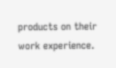products on their work experience.